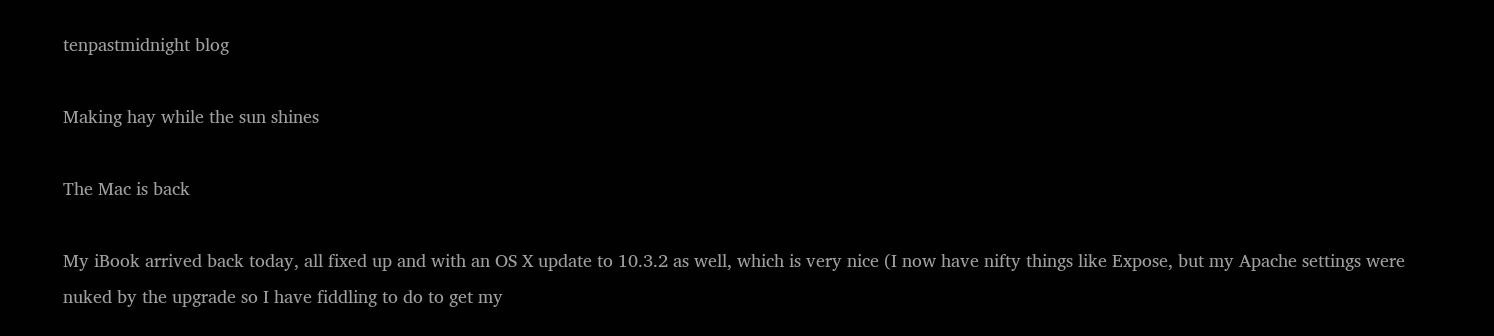tenpastmidnight blog

Making hay while the sun shines

The Mac is back

My iBook arrived back today, all fixed up and with an OS X update to 10.3.2 as well, which is very nice (I now have nifty things like Expose, but my Apache settings were nuked by the upgrade so I have fiddling to do to get my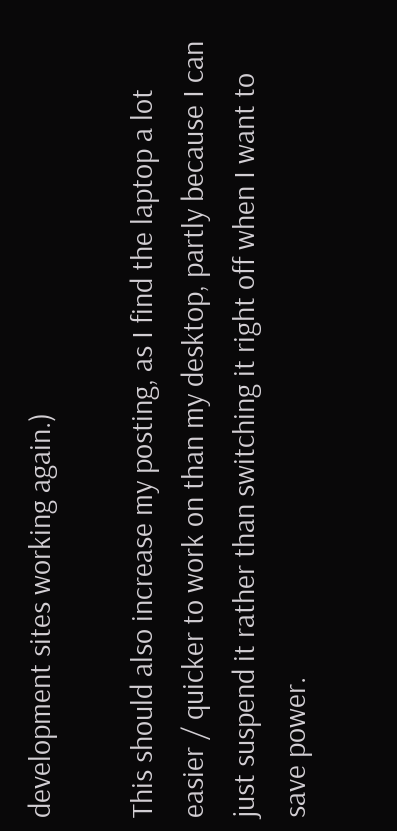development sites working again.)

This should also increase my posting, as I find the laptop a lot easier / quicker to work on than my desktop, partly because I can just suspend it rather than switching it right off when I want to save power.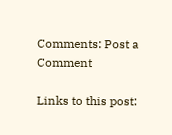Comments: Post a Comment

Links to this post: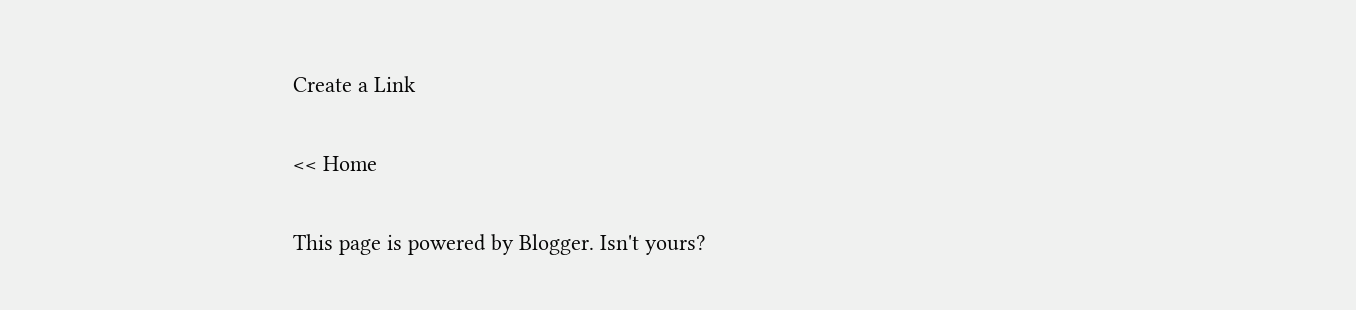Create a Link

<< Home

This page is powered by Blogger. Isn't yours?